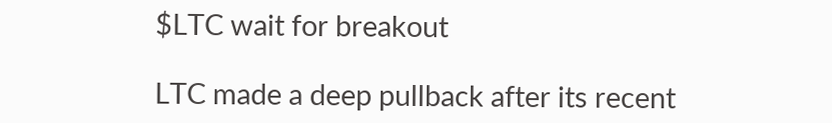$LTC wait for breakout

LTC made a deep pullback after its recent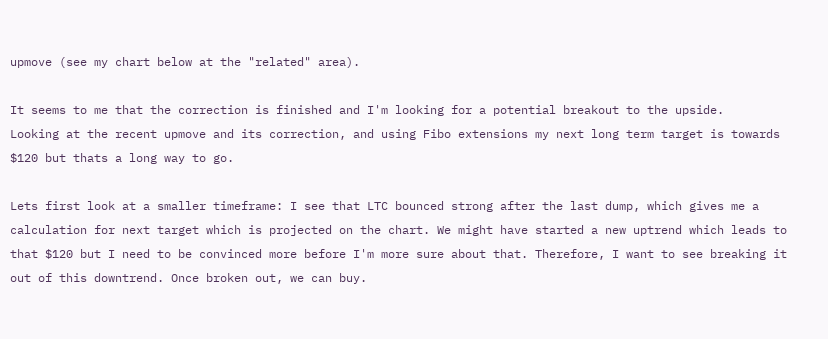upmove (see my chart below at the "related" area).

It seems to me that the correction is finished and I'm looking for a potential breakout to the upside.
Looking at the recent upmove and its correction, and using Fibo extensions my next long term target is towards $120 but thats a long way to go.

Lets first look at a smaller timeframe: I see that LTC bounced strong after the last dump, which gives me a calculation for next target which is projected on the chart. We might have started a new uptrend which leads to that $120 but I need to be convinced more before I'm more sure about that. Therefore, I want to see breaking it out of this downtrend. Once broken out, we can buy.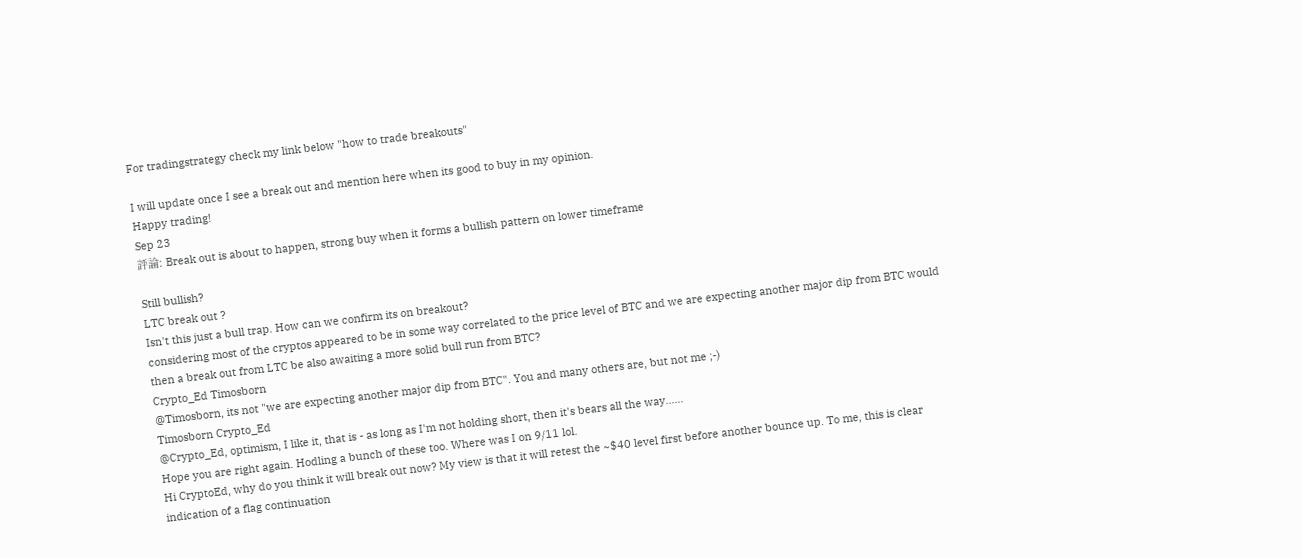For tradingstrategy check my link below "how to trade breakouts"

I will update once I see a break out and mention here when its good to buy in my opinion.
Happy trading!
Sep 23
評論: Break out is about to happen, strong buy when it forms a bullish pattern on lower timeframe

Still bullish?
LTC break out ?
Isn't this just a bull trap. How can we confirm its on breakout?
considering most of the cryptos appeared to be in some way correlated to the price level of BTC and we are expecting another major dip from BTC would then a break out from LTC be also awaiting a more solid bull run from BTC?
Crypto_Ed Timosborn
@Timosborn, its not "we are expecting another major dip from BTC". You and many others are, but not me ;-)
Timosborn Crypto_Ed
@Crypto_Ed, optimism, I like it, that is - as long as I'm not holding short, then it's bears all the way......
Hope you are right again. Hodling a bunch of these too. Where was I on 9/11 lol.
Hi CryptoEd, why do you think it will break out now? My view is that it will retest the ~$40 level first before another bounce up. To me, this is clear indication of a flag continuation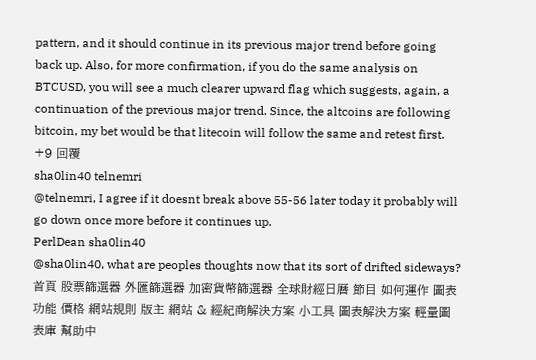pattern, and it should continue in its previous major trend before going back up. Also, for more confirmation, if you do the same analysis on BTCUSD, you will see a much clearer upward flag which suggests, again, a continuation of the previous major trend. Since, the altcoins are following bitcoin, my bet would be that litecoin will follow the same and retest first.
+9 回覆
sha0lin40 telnemri
@telnemri, I agree if it doesnt break above 55-56 later today it probably will go down once more before it continues up.
PerlDean sha0lin40
@sha0lin40, what are peoples thoughts now that its sort of drifted sideways?
首頁 股票篩選器 外匯篩選器 加密貨幣篩選器 全球財經日曆 節目 如何運作 圖表功能 價格 網站規則 版主 網站 & 經紀商解決方案 小工具 圖表解決方案 輕量圖表庫 幫助中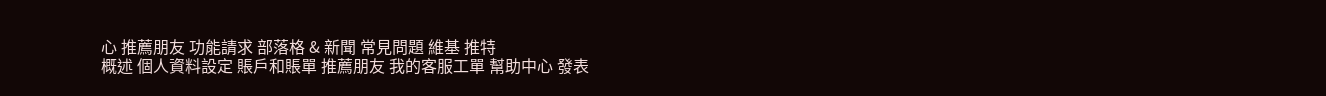心 推薦朋友 功能請求 部落格 & 新聞 常見問題 維基 推特
概述 個人資料設定 賬戶和賬單 推薦朋友 我的客服工單 幫助中心 發表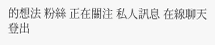的想法 粉絲 正在關注 私人訊息 在線聊天 登出